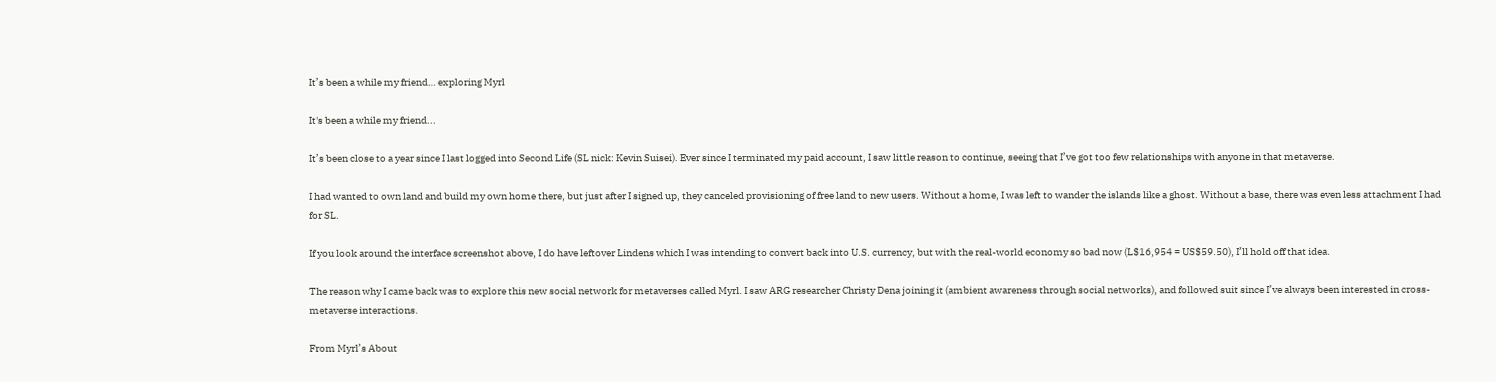It’s been a while my friend… exploring Myrl

It's been a while my friend...

It’s been close to a year since I last logged into Second Life (SL nick: Kevin Suisei). Ever since I terminated my paid account, I saw little reason to continue, seeing that I’ve got too few relationships with anyone in that metaverse.

I had wanted to own land and build my own home there, but just after I signed up, they canceled provisioning of free land to new users. Without a home, I was left to wander the islands like a ghost. Without a base, there was even less attachment I had for SL.

If you look around the interface screenshot above, I do have leftover Lindens which I was intending to convert back into U.S. currency, but with the real-world economy so bad now (L$16,954 = US$59.50), I’ll hold off that idea.

The reason why I came back was to explore this new social network for metaverses called Myrl. I saw ARG researcher Christy Dena joining it (ambient awareness through social networks), and followed suit since I’ve always been interested in cross-metaverse interactions.

From Myrl’s About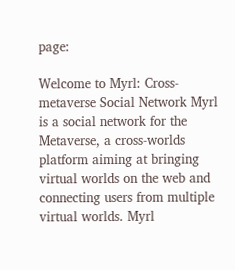page:

Welcome to Myrl: Cross-metaverse Social Network Myrl is a social network for the Metaverse, a cross-worlds platform aiming at bringing virtual worlds on the web and connecting users from multiple virtual worlds. Myrl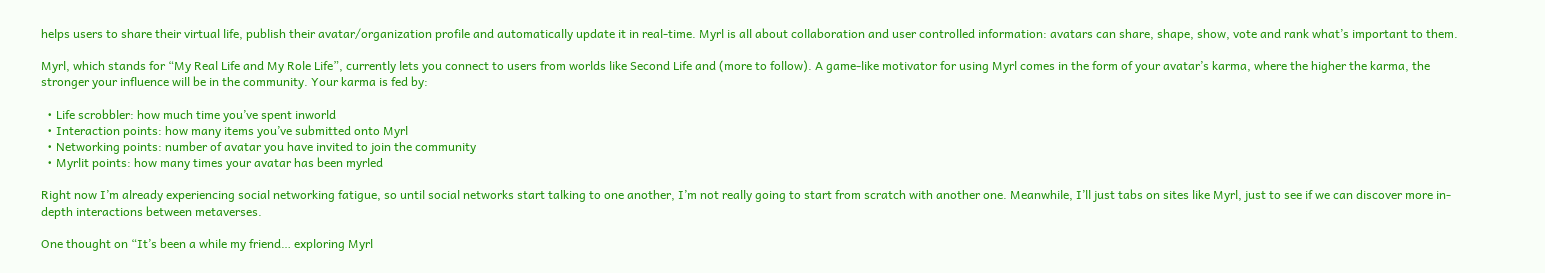helps users to share their virtual life, publish their avatar/organization profile and automatically update it in real-time. Myrl is all about collaboration and user controlled information: avatars can share, shape, show, vote and rank what’s important to them.

Myrl, which stands for “My Real Life and My Role Life”, currently lets you connect to users from worlds like Second Life and (more to follow). A game-like motivator for using Myrl comes in the form of your avatar’s karma, where the higher the karma, the stronger your influence will be in the community. Your karma is fed by:

  • Life scrobbler: how much time you’ve spent inworld
  • Interaction points: how many items you’ve submitted onto Myrl
  • Networking points: number of avatar you have invited to join the community
  • Myrlit points: how many times your avatar has been myrled

Right now I’m already experiencing social networking fatigue, so until social networks start talking to one another, I’m not really going to start from scratch with another one. Meanwhile, I’ll just tabs on sites like Myrl, just to see if we can discover more in-depth interactions between metaverses.

One thought on “It’s been a while my friend… exploring Myrl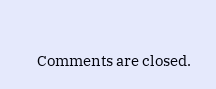Comments are closed.